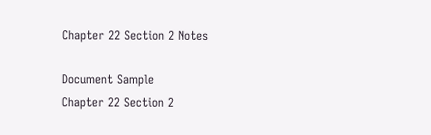Chapter 22 Section 2 Notes

Document Sample
Chapter 22 Section 2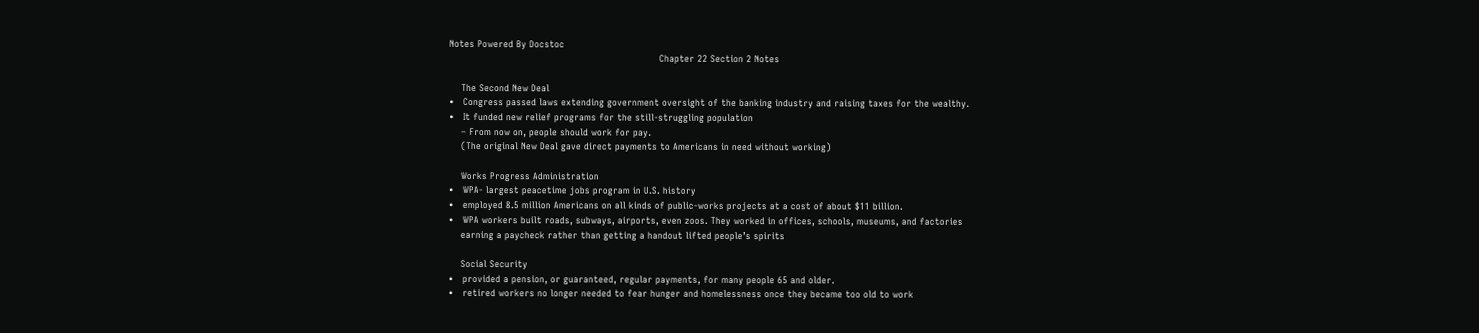Notes Powered By Docstoc
                                                                      Chapter 22 Section 2 Notes

    The Second New Deal
•   Congress passed laws extending government oversight of the banking industry and raising taxes for the wealthy.
•   It funded new relief programs for the still-struggling population
    – From now on, people should work for pay.
    (The original New Deal gave direct payments to Americans in need without working)

    Works Progress Administration
•   WPA- largest peacetime jobs program in U.S. history
•   employed 8.5 million Americans on all kinds of public-works projects at a cost of about $11 billion.
•   WPA workers built roads, subways, airports, even zoos. They worked in offices, schools, museums, and factories
    earning a paycheck rather than getting a handout lifted people’s spirits

    Social Security
•   provided a pension, or guaranteed, regular payments, for many people 65 and older.
•   retired workers no longer needed to fear hunger and homelessness once they became too old to work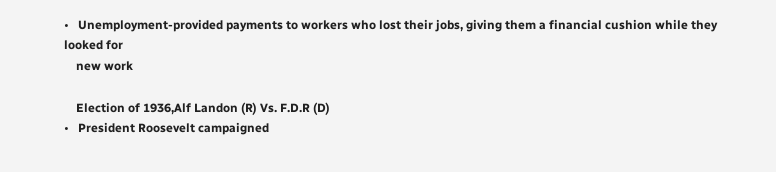•   Unemployment-provided payments to workers who lost their jobs, giving them a financial cushion while they looked for
    new work

    Election of 1936,Alf Landon (R) Vs. F.D.R (D)
•   President Roosevelt campaigned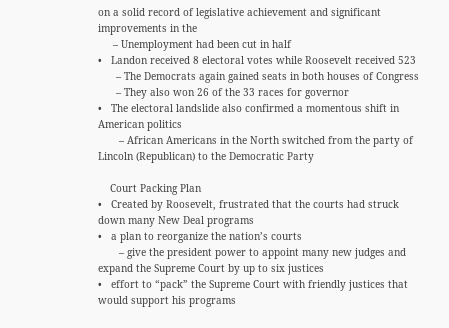on a solid record of legislative achievement and significant improvements in the
     – Unemployment had been cut in half
•   Landon received 8 electoral votes while Roosevelt received 523
      – The Democrats again gained seats in both houses of Congress
      – They also won 26 of the 33 races for governor
•   The electoral landslide also confirmed a momentous shift in American politics
       – African Americans in the North switched from the party of Lincoln (Republican) to the Democratic Party

    Court Packing Plan
•   Created by Roosevelt, frustrated that the courts had struck down many New Deal programs
•   a plan to reorganize the nation’s courts
       – give the president power to appoint many new judges and expand the Supreme Court by up to six justices
•   effort to “pack” the Supreme Court with friendly justices that would support his programs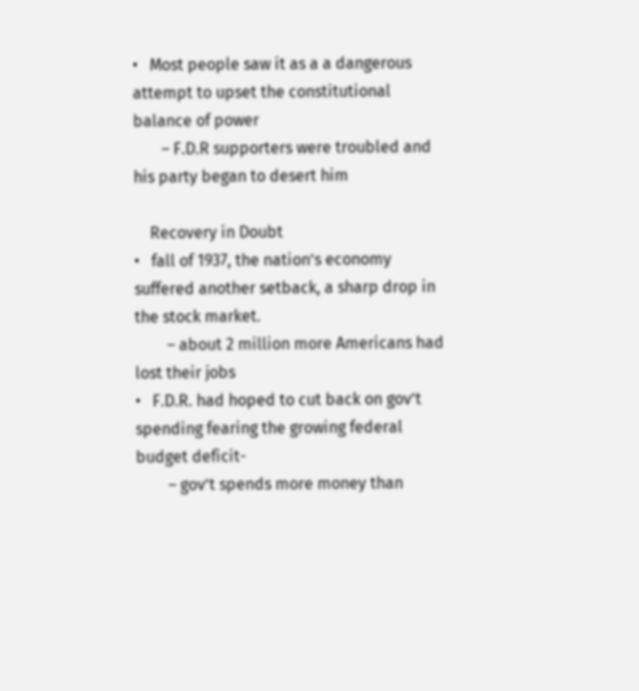•   Most people saw it as a a dangerous attempt to upset the constitutional balance of power
       – F.D.R supporters were troubled and his party began to desert him

    Recovery in Doubt
•   fall of 1937, the nation’s economy suffered another setback, a sharp drop in the stock market.
        – about 2 million more Americans had lost their jobs
•   F.D.R. had hoped to cut back on gov’t spending fearing the growing federal budget deficit-
        – gov’t spends more money than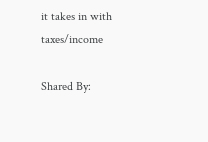it takes in with taxes/income

Shared By: